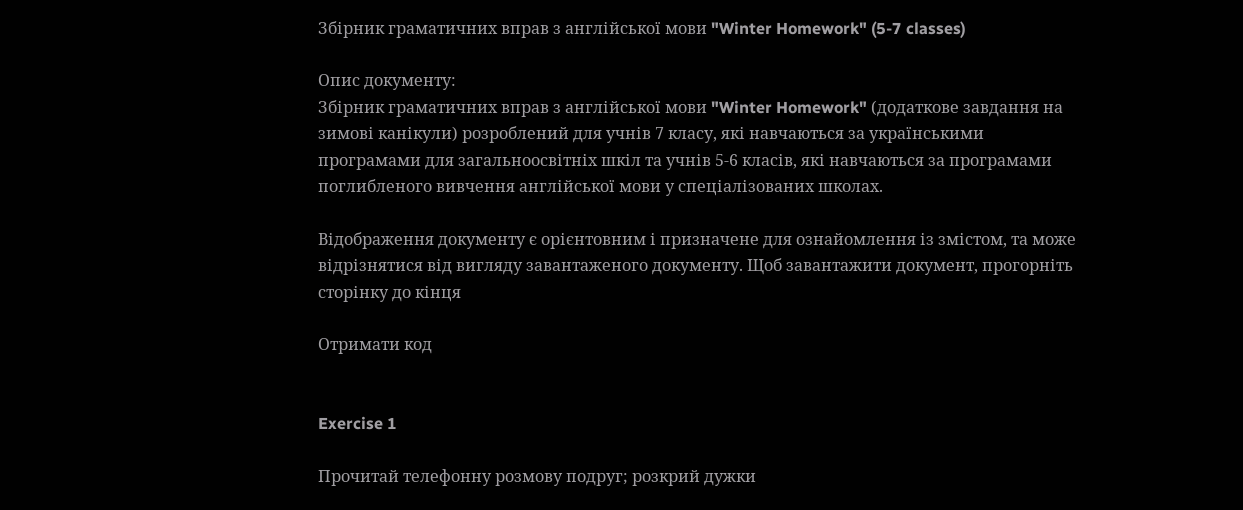Збірник граматичних вправ з англійської мови "Winter Homework" (5-7 classes)

Опис документу:
Збірник граматичних вправ з англійської мови "Winter Homework" (додаткове завдання на зимові канікули) розроблений для учнів 7 класу, які навчаються за українськими програмами для загальноосвітніх шкіл та учнів 5-6 класів, які навчаються за програмами поглибленого вивчення англійської мови у спеціалізованих школах.

Відображення документу є орієнтовним і призначене для ознайомлення із змістом, та може відрізнятися від вигляду завантаженого документу. Щоб завантажити документ, прогорніть сторінку до кінця

Отримати код


Exercise 1

Прочитай телефонну розмову подруг; розкрий дужки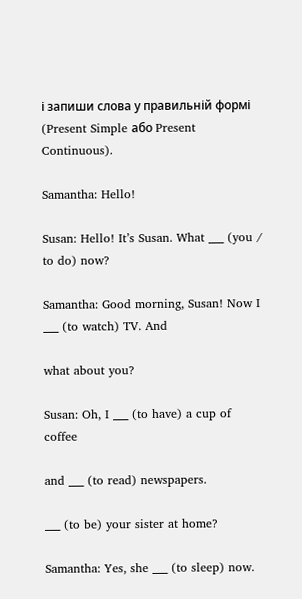і запиши слова у правильній формі (Present Simple або Present Continuous).

Samantha: Hello!

Susan: Hello! It’s Susan. What ___ (you / to do) now?

Samantha: Good morning, Susan! Now I ___ (to watch) TV. And

what about you?

Susan: Oh, I ___ (to have) a cup of coffee

and ___ (to read) newspapers.

___ (to be) your sister at home?

Samantha: Yes, she ___ (to sleep) now.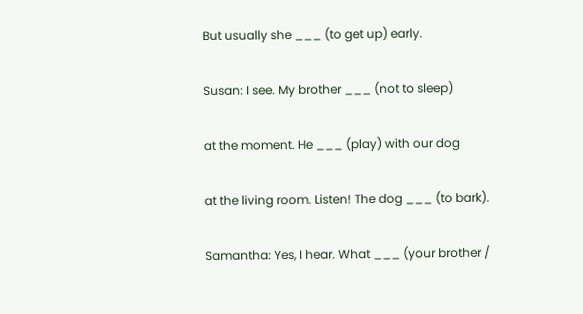But usually she ___ (to get up) early.

Susan: I see. My brother ___ (not to sleep)

at the moment. He ___ (play) with our dog

at the living room. Listen! The dog ___ (to bark).

Samantha: Yes, I hear. What ___ (your brother /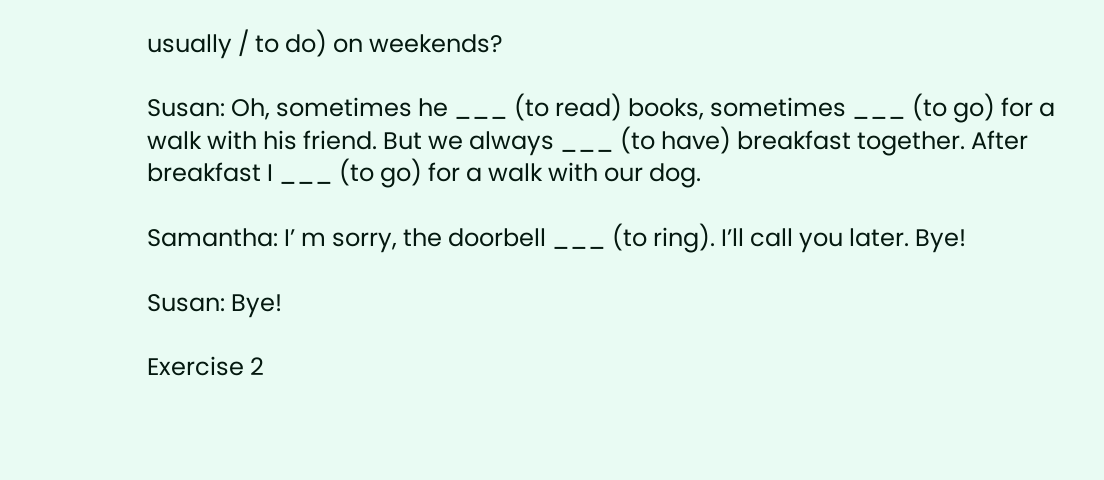usually / to do) on weekends?

Susan: Oh, sometimes he ___ (to read) books, sometimes ___ (to go) for a walk with his friend. But we always ___ (to have) breakfast together. After breakfast I ___ (to go) for a walk with our dog.

Samantha: I’ m sorry, the doorbell ___ (to ring). I’ll call you later. Bye!

Susan: Bye!

Exercise 2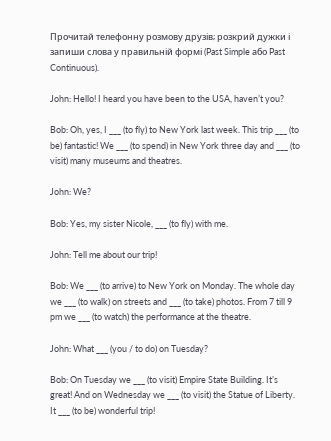Прочитай телефонну розмову друзів; розкрий дужки і запиши слова у правильній формі (Past Simple або Past Continuous).

John: Hello! I heard you have been to the USA, haven’t you?

Bob: Oh, yes, I ___ (to fly) to New York last week. This trip ___ (to be) fantastic! We ___ (to spend) in New York three day and ___ (to visit) many museums and theatres.

John: We?

Bob: Yes, my sister Nicole, ___ (to fly) with me.

John: Tell me about our trip!

Bob: We ___ (to arrive) to New York on Monday. The whole day we ___ (to walk) on streets and ___ (to take) photos. From 7 till 9 pm we ___ (to watch) the performance at the theatre.

John: What ___ (you / to do) on Tuesday?

Bob: On Tuesday we ___ (to visit) Empire State Building. It’s great! And on Wednesday we ___ (to visit) the Statue of Liberty. It ___ (to be) wonderful trip!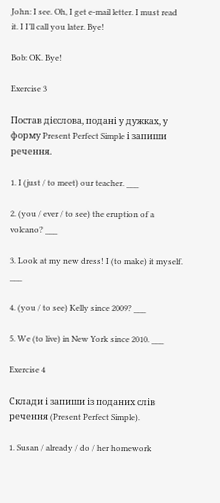John: I see. Oh, I get e-mail letter. I must read it. I I’ll call you later. Bye!

Bob: OK. Bye!

Exercise 3

Постав дієслова, подані у дужках, у форму Present Perfect Simple і запиши речення.

1. I (just / to meet) our teacher. ___

2. (you / ever / to see) the eruption of a volcano? ___

3. Look at my new dress! I (to make) it myself. ___

4. (you / to see) Kelly since 2009? ___

5. We (to live) in New York since 2010. ___

Exercise 4

Склади і запиши із поданих слів речення (Present Perfect Simple).

1. Susan / already / do / her homework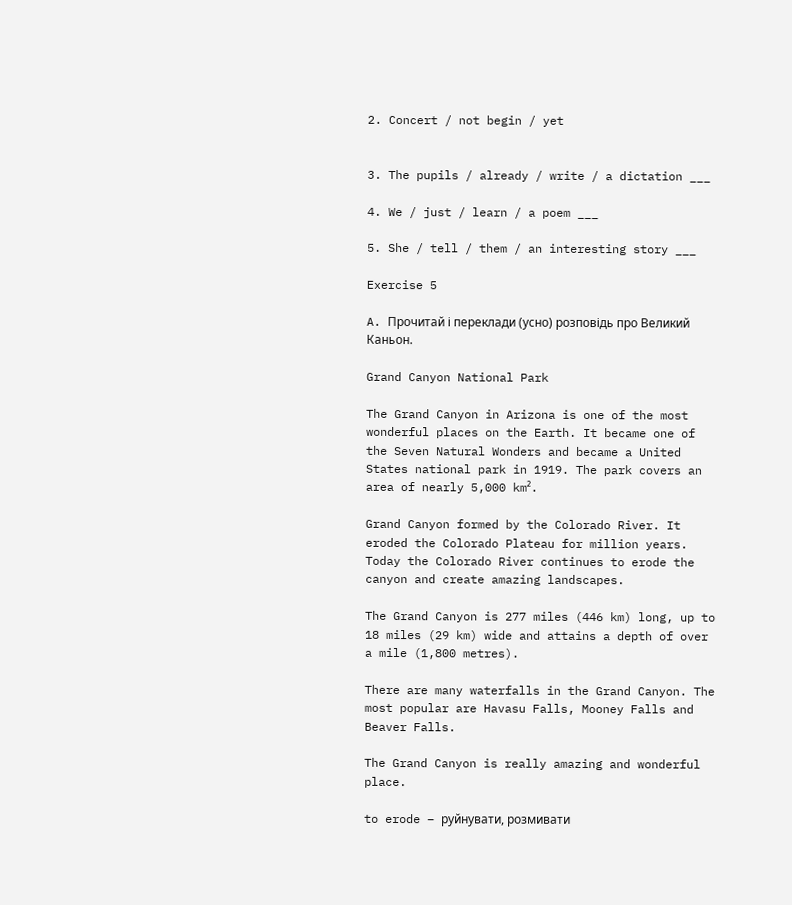2. Concert / not begin / yet


3. The pupils / already / write / a dictation ___

4. We / just / learn / a poem ___

5. She / tell / them / an interesting story ___

Exercise 5

A. Прочитай і переклади (усно) розповідь про Великий Каньон.

Grand Canyon National Park

The Grand Canyon in Arizona is one of the most wonderful places on the Earth. It became one of the Seven Natural Wonders and became a United States national park in 1919. The park covers an area of nearly 5,000 km².

Grand Canyon formed by the Colorado River. It eroded the Colorado Plateau for million years. Today the Colorado River continues to erode the canyon and create amazing landscapes.

The Grand Canyon is 277 miles (446 km) long, up to 18 miles (29 km) wide and attains a depth of over a mile (1,800 metres).

There are many waterfalls in the Grand Canyon. The most popular are Havasu Falls, Mooney Falls and Beaver Falls.

The Grand Canyon is really amazing and wonderful place.

to erode – руйнувати, розмивати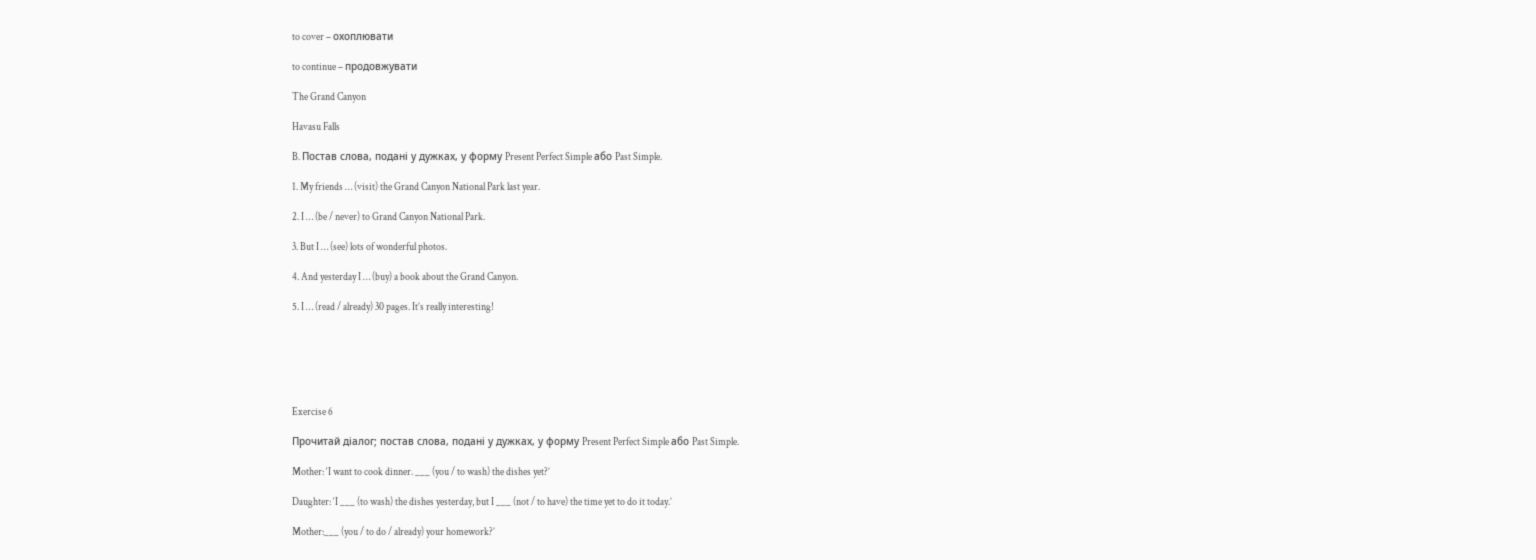to cover – охоплювати

to continue – продовжувати

The Grand Canyon

Havasu Falls

B. Постав слова, подані у дужках, у форму Present Perfect Simple або Past Simple.

1. My friends … (visit) the Grand Canyon National Park last year.

2. I … (be / never) to Grand Canyon National Park.

3. But I … (see) lots of wonderful photos.

4. And yesterday I … (buy) a book about the Grand Canyon.

5. I … (read / already) 30 pages. It’s really interesting!






Exercise 6

Прочитай діалог; постав слова, подані у дужках, у форму Present Perfect Simple або Past Simple.

Mother: ‘I want to cook dinner. ___ (you / to wash) the dishes yet?’

Daughter: ‘I ___ (to wash) the dishes yesterday, but I ___ (not / to have) the time yet to do it today.’

Mother:___ (you / to do / already) your homework?’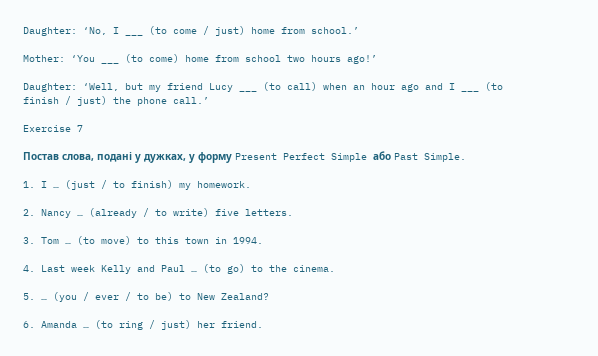Daughter: ‘No, I ___ (to come / just) home from school.’

Mother: ‘You ___ (to come) home from school two hours ago!’

Daughter: ‘Well, but my friend Lucy ___ (to call) when an hour ago and I ___ (to finish / just) the phone call.’

Exercise 7

Постав слова, подані у дужках, у форму Present Perfect Simple або Past Simple.

1. I … (just / to finish) my homework.

2. Nancy … (already / to write) five letters.

3. Tom … (to move) to this town in 1994.

4. Last week Kelly and Paul … (to go) to the cinema.

5. … (you / ever / to be) to New Zealand?

6. Amanda … (to ring / just) her friend.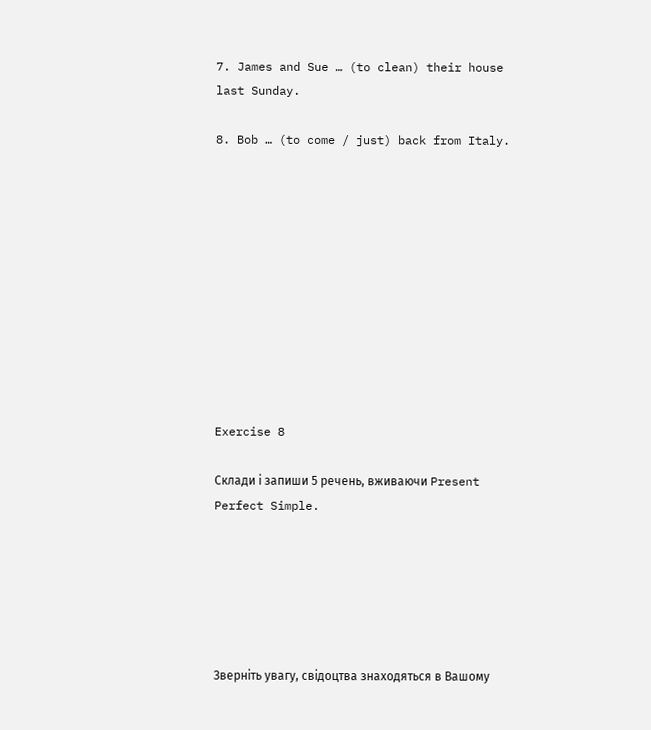7. James and Sue … (to clean) their house last Sunday.

8. Bob … (to come / just) back from Italy.











Exercise 8

Склади і запиши 5 речень, вживаючи Present Perfect Simple.






Зверніть увагу, свідоцтва знаходяться в Вашому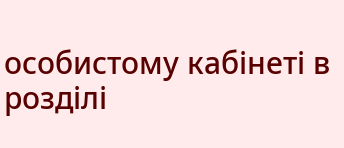особистому кабінеті в розділі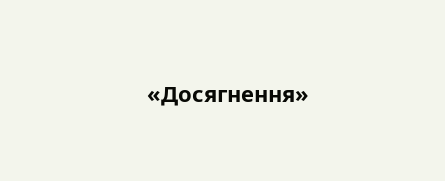«Досягнення»